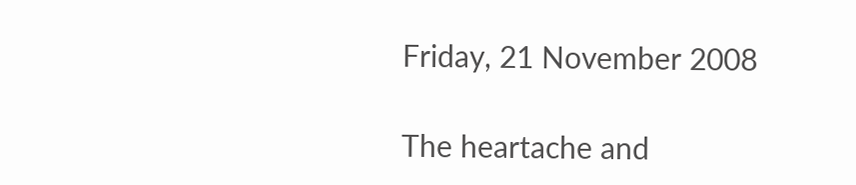Friday, 21 November 2008

The heartache and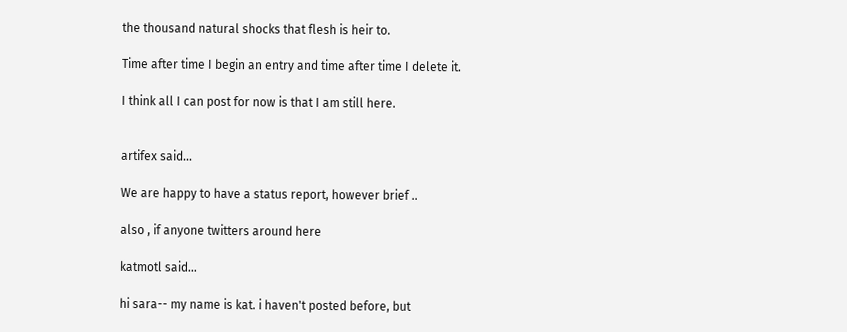the thousand natural shocks that flesh is heir to.

Time after time I begin an entry and time after time I delete it.

I think all I can post for now is that I am still here.


artifex said...

We are happy to have a status report, however brief ..

also , if anyone twitters around here

katmotl said...

hi sara-- my name is kat. i haven't posted before, but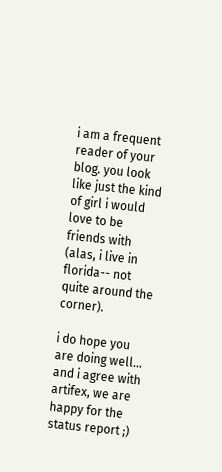i am a frequent reader of your blog. you look like just the kind of girl i would love to be friends with (alas, i live in florida-- not quite around the corner).

i do hope you are doing well... and i agree with artifex, we are happy for the status report ;)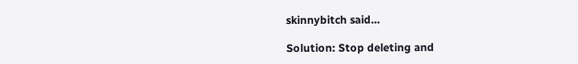skinnybitch said...

Solution: Stop deleting and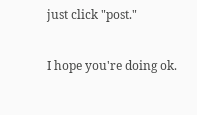just click "post."

I hope you're doing ok.